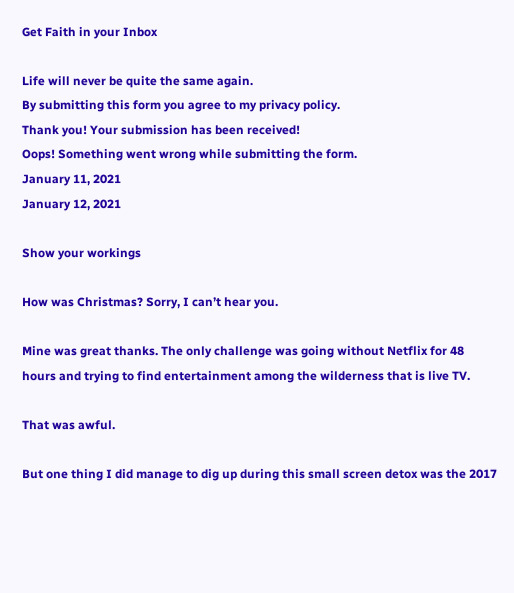Get Faith in your Inbox

Life will never be quite the same again.
By submitting this form you agree to my privacy policy.
Thank you! Your submission has been received!
Oops! Something went wrong while submitting the form.
January 11, 2021
January 12, 2021

Show your workings

How was Christmas? Sorry, I can’t hear you.

Mine was great thanks. The only challenge was going without Netflix for 48 hours and trying to find entertainment among the wilderness that is live TV.

That was awful.

But one thing I did manage to dig up during this small screen detox was the 2017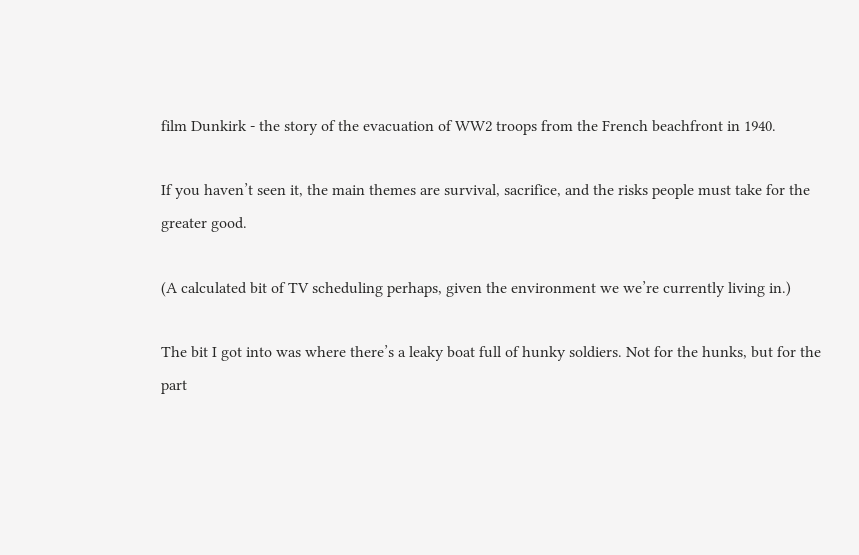film Dunkirk - the story of the evacuation of WW2 troops from the French beachfront in 1940.

If you haven’t seen it, the main themes are survival, sacrifice, and the risks people must take for the greater good.

(A calculated bit of TV scheduling perhaps, given the environment we we’re currently living in.)

The bit I got into was where there’s a leaky boat full of hunky soldiers. Not for the hunks, but for the part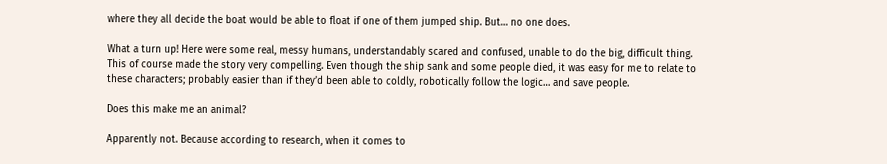where they all decide the boat would be able to float if one of them jumped ship. But… no one does.

What a turn up! Here were some real, messy humans, understandably scared and confused, unable to do the big, difficult thing. This of course made the story very compelling. Even though the ship sank and some people died, it was easy for me to relate to these characters; probably easier than if they’d been able to coldly, robotically follow the logic… and save people.

Does this make me an animal?

Apparently not. Because according to research, when it comes to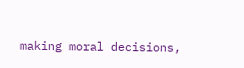making moral decisions,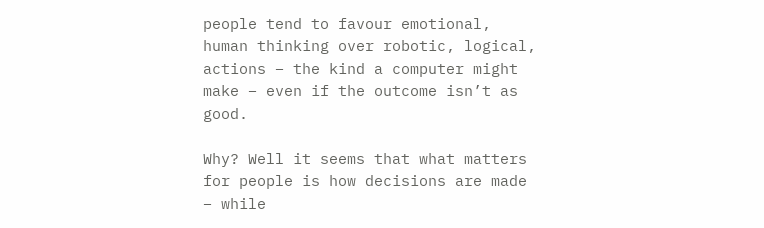people tend to favour emotional, human thinking over robotic, logical, actions – the kind a computer might make – even if the outcome isn’t as good.

Why? Well it seems that what matters for people is how decisions are made – while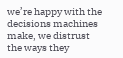we’re happy with the decisions machines make, we distrust the ways they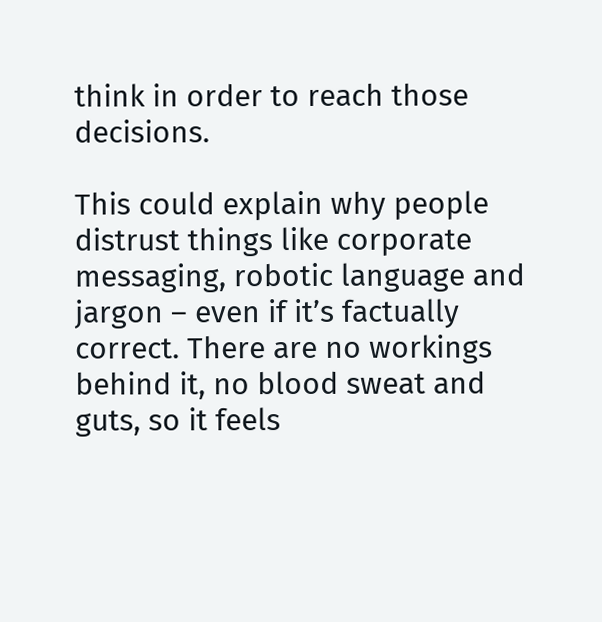think in order to reach those decisions.

This could explain why people distrust things like corporate messaging, robotic language and jargon – even if it’s factually correct. There are no workings behind it, no blood sweat and guts, so it feels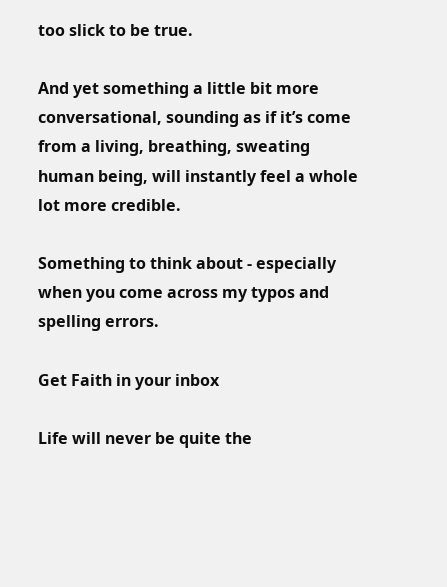too slick to be true.

And yet something a little bit more conversational, sounding as if it’s come from a living, breathing, sweating human being, will instantly feel a whole lot more credible.

Something to think about - especially when you come across my typos and spelling errors.

Get Faith in your inbox

Life will never be quite the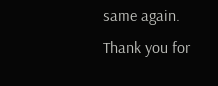same again.
Thank you for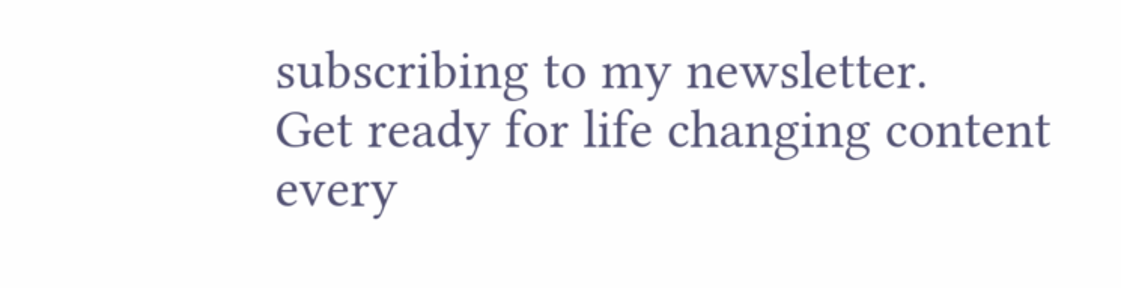subscribing to my newsletter.
Get ready for life changing content every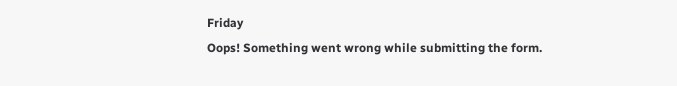Friday
Oops! Something went wrong while submitting the form.